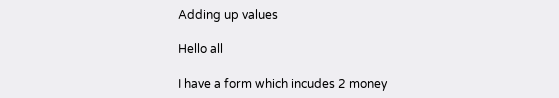Adding up values

Hello all

I have a form which incudes 2 money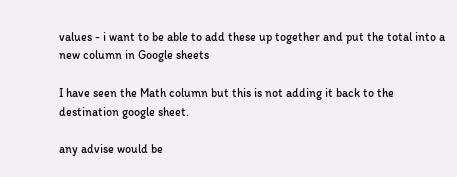values - i want to be able to add these up together and put the total into a new column in Google sheets

I have seen the Math column but this is not adding it back to the destination google sheet.

any advise would be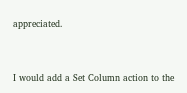appreciated.


I would add a Set Column action to the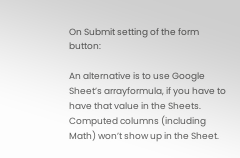On Submit setting of the form button:

An alternative is to use Google Sheet’s arrayformula, if you have to have that value in the Sheets. Computed columns (including Math) won’t show up in the Sheet.